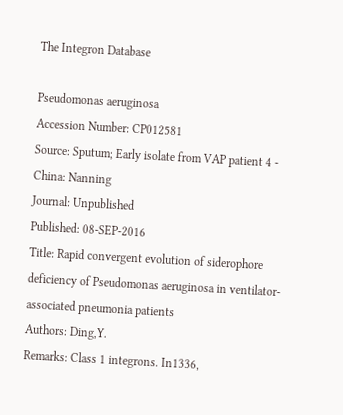The Integron Database

Pseudomonas aeruginosa
Accession Number: CP012581
Source: Sputum; Early isolate from VAP patient 4 - China: Nanning
Journal: Unpublished
Published: 08-SEP-2016
Title: Rapid convergent evolution of siderophore deficiency of Pseudomonas aeruginosa in ventilator-associated pneumonia patients
Authors: Ding,Y.
Remarks: Class 1 integrons. In1336,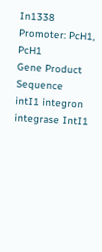In1338
Promoter: PcH1, PcH1
Gene Product Sequence
intI1 integron integrase IntI1